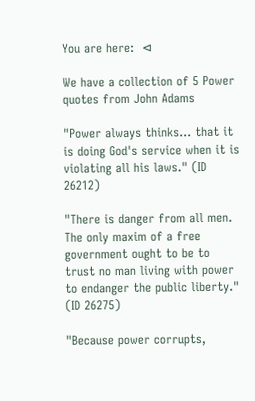You are here:  ⊲

We have a collection of 5 Power quotes from John Adams

"Power always thinks... that it is doing God's service when it is violating all his laws." (ID 26212)

"There is danger from all men. The only maxim of a free government ought to be to trust no man living with power to endanger the public liberty." (ID 26275)

"Because power corrupts,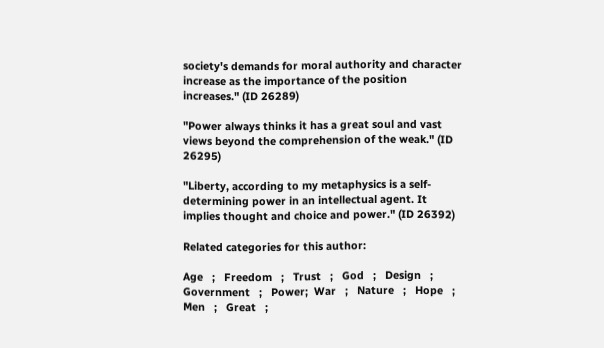society's demands for moral authority and character increase as the importance of the position increases." (ID 26289)

"Power always thinks it has a great soul and vast views beyond the comprehension of the weak." (ID 26295)

"Liberty, according to my metaphysics is a self-determining power in an intellectual agent. It implies thought and choice and power." (ID 26392)

Related categories for this author:

Age   ;   Freedom   ;   Trust   ;   God   ;   Design   ;   Government   ;   Power;  War   ;   Nature   ;   Hope   ;   Men   ;   Great   ;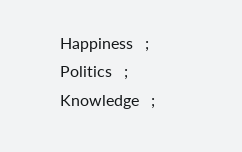Happiness   ;   Politics   ;   Knowledge   ;